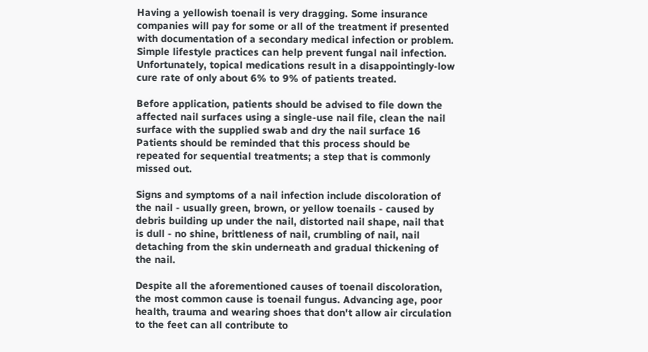Having a yellowish toenail is very dragging. Some insurance companies will pay for some or all of the treatment if presented with documentation of a secondary medical infection or problem. Simple lifestyle practices can help prevent fungal nail infection. Unfortunately, topical medications result in a disappointingly-low cure rate of only about 6% to 9% of patients treated.

Before application, patients should be advised to file down the affected nail surfaces using a single-use nail file, clean the nail surface with the supplied swab and dry the nail surface 16 Patients should be reminded that this process should be repeated for sequential treatments; a step that is commonly missed out.

Signs and symptoms of a nail infection include discoloration of the nail - usually green, brown, or yellow toenails - caused by debris building up under the nail, distorted nail shape, nail that is dull - no shine, brittleness of nail, crumbling of nail, nail detaching from the skin underneath and gradual thickening of the nail.

Despite all the aforementioned causes of toenail discoloration, the most common cause is toenail fungus. Advancing age, poor health, trauma and wearing shoes that don't allow air circulation to the feet can all contribute to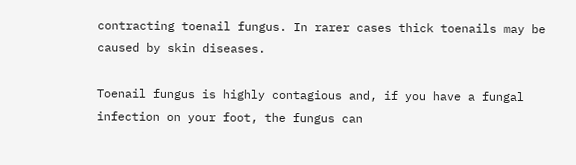contracting toenail fungus. In rarer cases thick toenails may be caused by skin diseases.

Toenail fungus is highly contagious and, if you have a fungal infection on your foot, the fungus can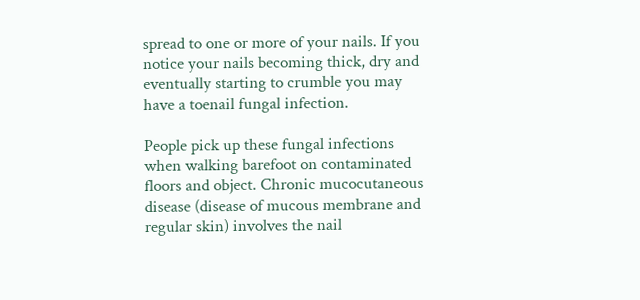spread to one or more of your nails. If you notice your nails becoming thick, dry and eventually starting to crumble you may have a toenail fungal infection.

People pick up these fungal infections when walking barefoot on contaminated floors and object. Chronic mucocutaneous disease (disease of mucous membrane and regular skin) involves the nail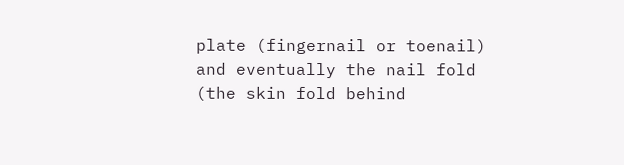plate (fingernail or toenail) and eventually the nail fold (the skin fold behind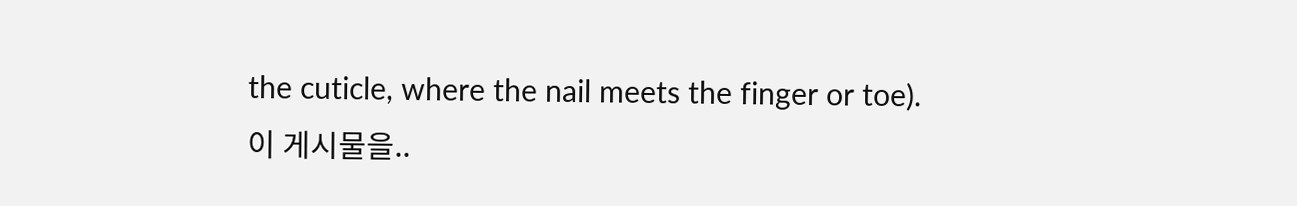the cuticle, where the nail meets the finger or toe).
이 게시물을..